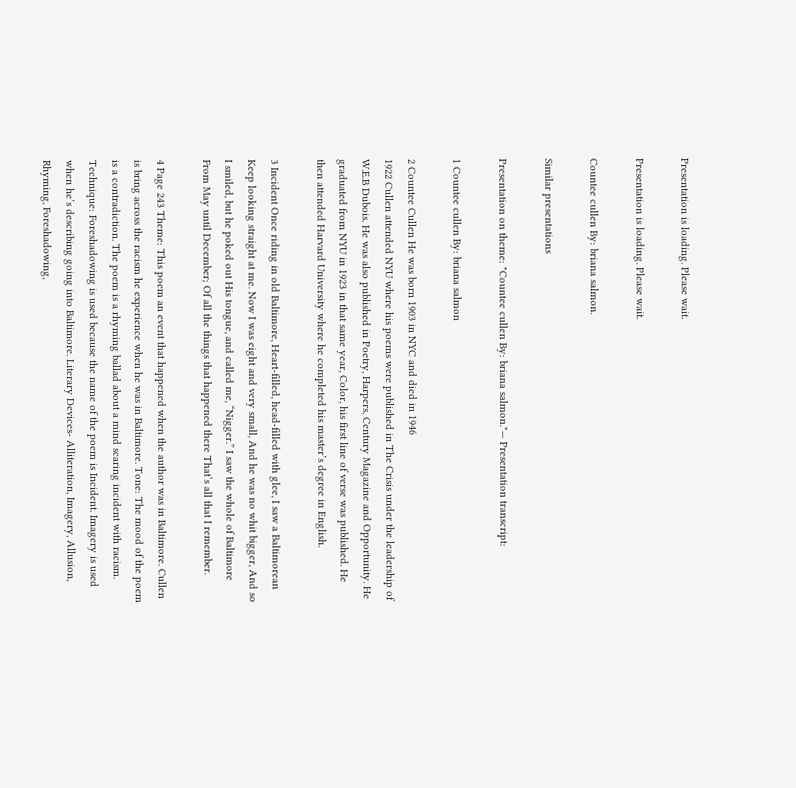Presentation is loading. Please wait.

Presentation is loading. Please wait.

Countee cullen By: briana salmon.

Similar presentations

Presentation on theme: "Countee cullen By: briana salmon."— Presentation transcript:

1 Countee cullen By: briana salmon

2 Countee Cullen He was born 1903 in NYC and died in 1946
1922 Cullen attended NYU where his poems were published in The Crisis under the leadership of W.E.B Dubois. He was also published in Poetry, Harpers, Century Magazine and Opportunity. He graduated from NYU in 1923 in that same year, Color, his first line of verse was published. He then attended Harvard University where he completed his master’s degree in English.

3 Incident Once riding in old Baltimore, Heart-filled, head-filled with glee, I saw a Baltimorean Keep looking straight at me. Now I was eight and very small, And he was no whit bigger, And so I smiled, but he poked out His tongue, and called me, “Nigger.” I saw the whole of Baltimore From May until December; Of all the things that happened there That’s all that I remember.

4 Page 243 Theme: This poem an event that happened when the author was in Baltimore. Cullen is bring across the racism he experience when he was in Baltimore. Tone: The mood of the poem is a contradiction. The poem is a rhyming ballad about a mind scaring incident with racism. Technique: Foreshadowing is used because the name of the poem is Incident. Imagery is used when he’s describing going into Baltimore. Literary Devices- Alliteration, Imagery, Allusion, Rhyming, Foreshadowing,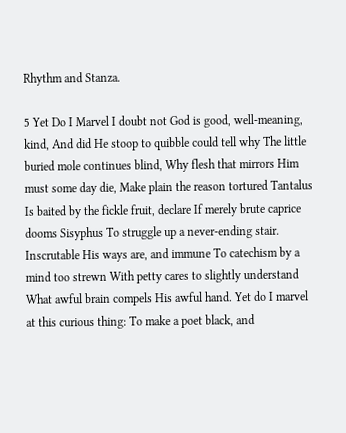Rhythm and Stanza.

5 Yet Do I Marvel I doubt not God is good, well-meaning, kind, And did He stoop to quibble could tell why The little buried mole continues blind, Why flesh that mirrors Him must some day die, Make plain the reason tortured Tantalus Is baited by the fickle fruit, declare If merely brute caprice dooms Sisyphus To struggle up a never-ending stair. Inscrutable His ways are, and immune To catechism by a mind too strewn With petty cares to slightly understand What awful brain compels His awful hand. Yet do I marvel at this curious thing: To make a poet black, and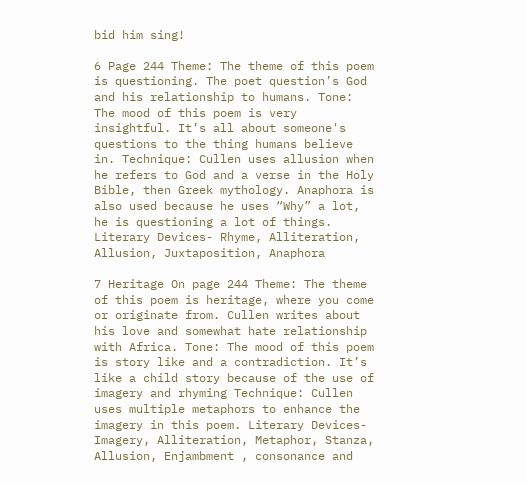bid him sing!

6 Page 244 Theme: The theme of this poem is questioning. The poet question’s God and his relationship to humans. Tone: The mood of this poem is very insightful. It’s all about someone's questions to the thing humans believe in. Technique: Cullen uses allusion when he refers to God and a verse in the Holy Bible, then Greek mythology. Anaphora is also used because he uses “Why” a lot, he is questioning a lot of things. Literary Devices- Rhyme, Alliteration, Allusion, Juxtaposition, Anaphora

7 Heritage On page 244 Theme: The theme of this poem is heritage, where you come or originate from. Cullen writes about his love and somewhat hate relationship with Africa. Tone: The mood of this poem is story like and a contradiction. It’s like a child story because of the use of imagery and rhyming Technique: Cullen uses multiple metaphors to enhance the imagery in this poem. Literary Devices- Imagery, Alliteration, Metaphor, Stanza, Allusion, Enjambment , consonance and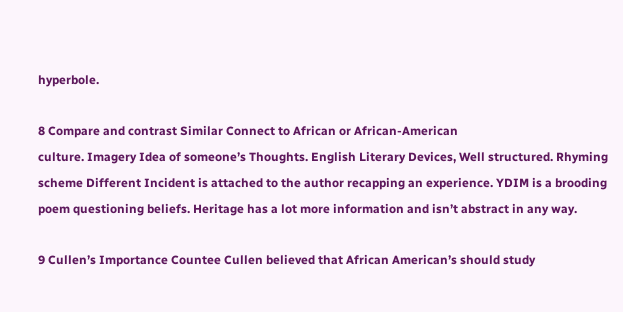hyperbole.

8 Compare and contrast Similar Connect to African or African-American
culture. Imagery Idea of someone’s Thoughts. English Literary Devices, Well structured. Rhyming scheme Different Incident is attached to the author recapping an experience. YDIM is a brooding poem questioning beliefs. Heritage has a lot more information and isn’t abstract in any way.

9 Cullen’s Importance Countee Cullen believed that African American’s should study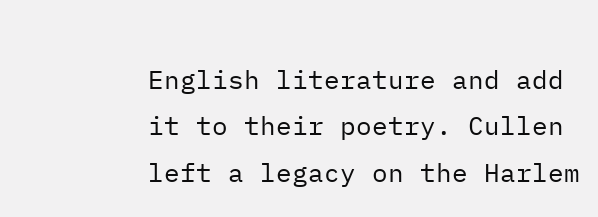English literature and add it to their poetry. Cullen left a legacy on the Harlem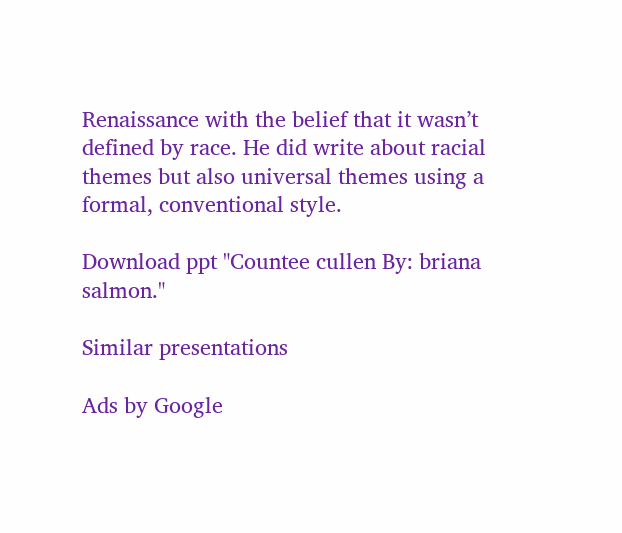Renaissance with the belief that it wasn’t defined by race. He did write about racial themes but also universal themes using a formal, conventional style.

Download ppt "Countee cullen By: briana salmon."

Similar presentations

Ads by Google